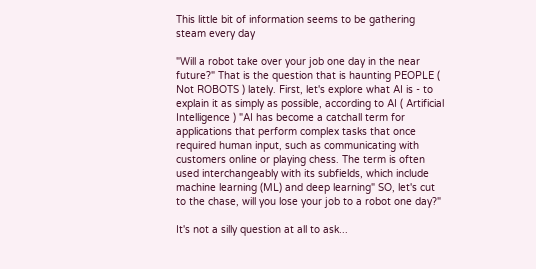This little bit of information seems to be gathering steam every day

"Will a robot take over your job one day in the near future?" That is the question that is haunting PEOPLE ( Not ROBOTS ) lately. First, let's explore what AI is - to explain it as simply as possible, according to AI ( Artificial Intelligence ) "AI has become a catchall term for applications that perform complex tasks that once required human input, such as communicating with customers online or playing chess. The term is often used interchangeably with its subfields, which include machine learning (ML) and deep learning" SO, let's cut to the chase, will you lose your job to a robot one day?"

It's not a silly question at all to ask...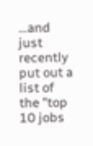...and just recently  put out a list of the "top 10 jobs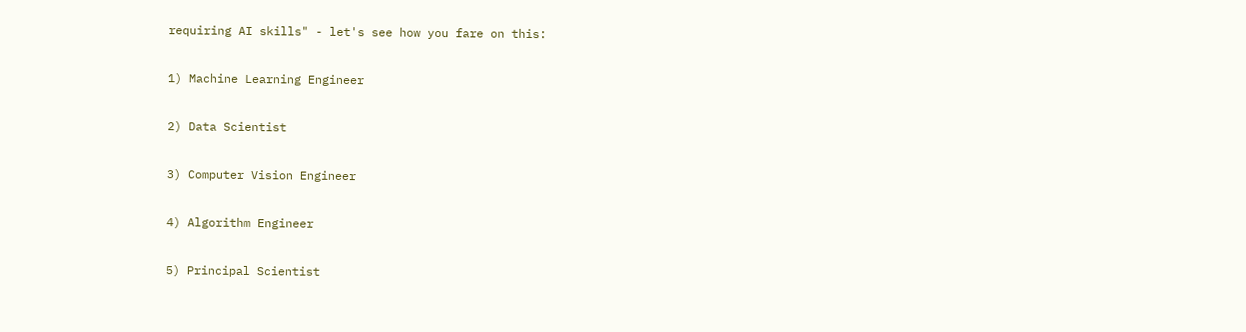requiring AI skills" - let's see how you fare on this:

1) Machine Learning Engineer

2) Data Scientist

3) Computer Vision Engineer

4) Algorithm Engineer

5) Principal Scientist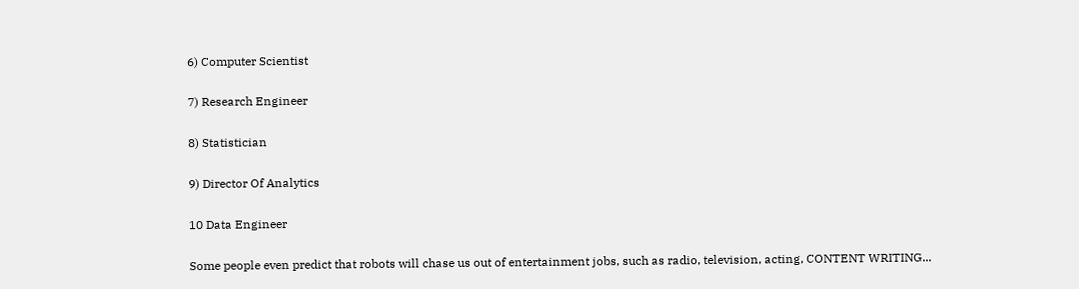6) Computer Scientist

7) Research Engineer

8) Statistician

9) Director Of Analytics

10 Data Engineer

Some people even predict that robots will chase us out of entertainment jobs, such as radio, television, acting, CONTENT WRITING...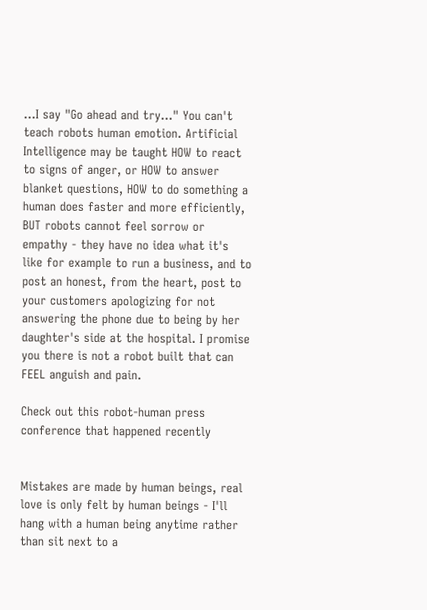...I say "Go ahead and try..." You can't teach robots human emotion. Artificial Intelligence may be taught HOW to react to signs of anger, or HOW to answer blanket questions, HOW to do something a human does faster and more efficiently, BUT robots cannot feel sorrow or empathy - they have no idea what it's like for example to run a business, and to post an honest, from the heart, post to your customers apologizing for not answering the phone due to being by her daughter's side at the hospital. I promise you there is not a robot built that can FEEL anguish and pain.

Check out this robot-human press conference that happened recently


Mistakes are made by human beings, real love is only felt by human beings - I'll hang with a human being anytime rather than sit next to a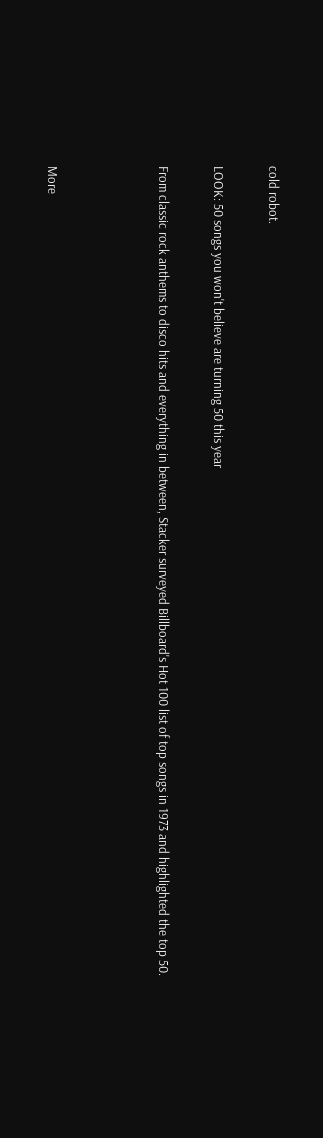cold robot.

LOOK: 50 songs you won't believe are turning 50 this year

From classic rock anthems to disco hits and everything in between, Stacker surveyed Billboard's Hot 100 list of top songs in 1973 and highlighted the top 50.



More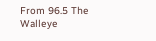From 96.5 The Walleye